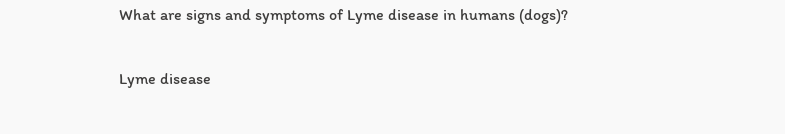What are signs and symptoms of Lyme disease in humans (dogs)?

Lyme disease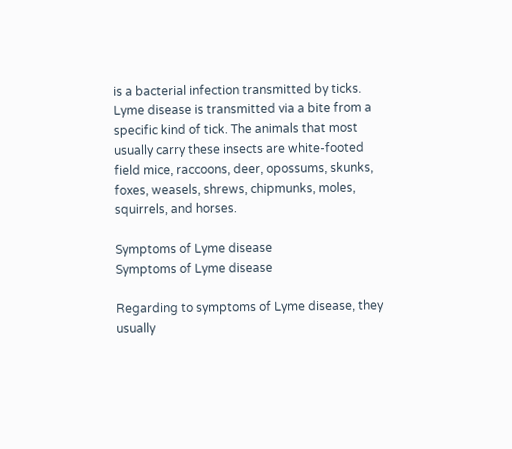is a bacterial infection transmitted by ticks. Lyme disease is transmitted via a bite from a specific kind of tick. The animals that most usually carry these insects are white-footed field mice, raccoons, deer, opossums, skunks, foxes, weasels, shrews, chipmunks, moles, squirrels, and horses.

Symptoms of Lyme disease
Symptoms of Lyme disease

Regarding to symptoms of Lyme disease, they usually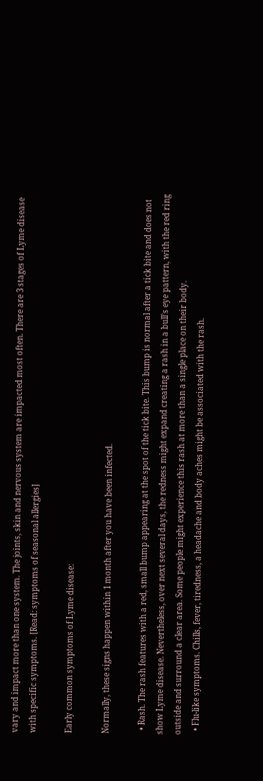vary and impact more than one system. The joints, skin and nervous system are impacted most often. There are 3 stages of Lyme disease with specific symptoms. [Read: symptoms of seasonal allergies]

Early common symptoms of Lyme disease:

Normally, these signs happen within 1 month after you have been infected.

  • Rash. The rash features with a red, small bump appearing at the spot of the tick bite. This bump is normal after a tick bite and does not show Lyme disease. Nevertheless, over next several days, the redness might expand creating a rash in a bull’s eye pattern, with the red ring outside and surround a clear area. Some people might experience this rash at more than a single place on their body.
  • Flu-like symptoms. Chills, fever, tiredness, a headache and body aches might be associated with the rash.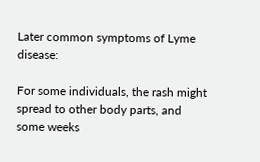Later common symptoms of Lyme disease:

For some individuals, the rash might spread to other body parts, and some weeks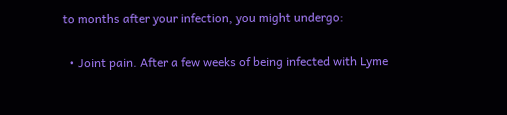to months after your infection, you might undergo:

  • Joint pain. After a few weeks of being infected with Lyme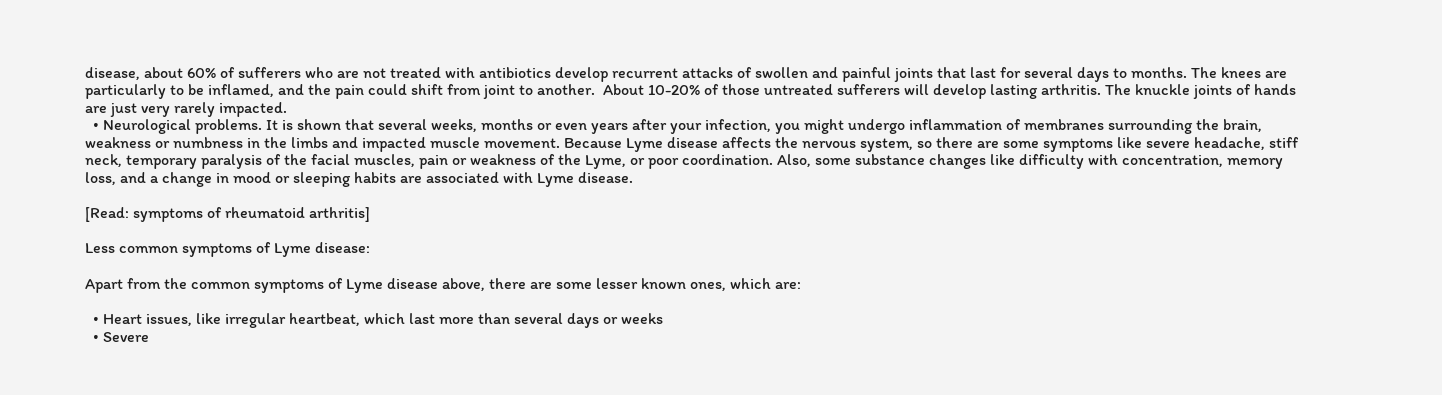disease, about 60% of sufferers who are not treated with antibiotics develop recurrent attacks of swollen and painful joints that last for several days to months. The knees are particularly to be inflamed, and the pain could shift from joint to another.  About 10-20% of those untreated sufferers will develop lasting arthritis. The knuckle joints of hands are just very rarely impacted.
  • Neurological problems. It is shown that several weeks, months or even years after your infection, you might undergo inflammation of membranes surrounding the brain, weakness or numbness in the limbs and impacted muscle movement. Because Lyme disease affects the nervous system, so there are some symptoms like severe headache, stiff neck, temporary paralysis of the facial muscles, pain or weakness of the Lyme, or poor coordination. Also, some substance changes like difficulty with concentration, memory loss, and a change in mood or sleeping habits are associated with Lyme disease.

[Read: symptoms of rheumatoid arthritis]

Less common symptoms of Lyme disease:

Apart from the common symptoms of Lyme disease above, there are some lesser known ones, which are:

  • Heart issues, like irregular heartbeat, which last more than several days or weeks
  • Severe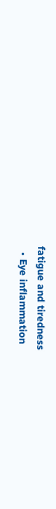fatigue and tiredness
  • Eye inflammation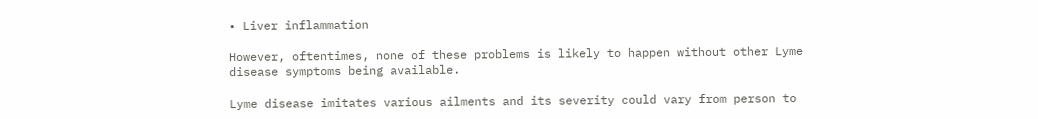• Liver inflammation

However, oftentimes, none of these problems is likely to happen without other Lyme disease symptoms being available.

Lyme disease imitates various ailments and its severity could vary from person to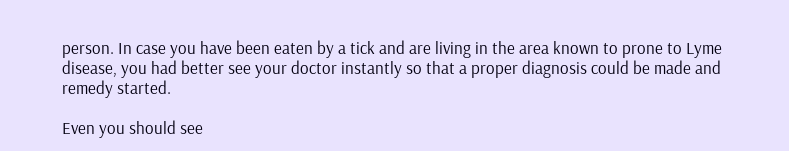person. In case you have been eaten by a tick and are living in the area known to prone to Lyme disease, you had better see your doctor instantly so that a proper diagnosis could be made and remedy started.

Even you should see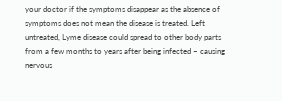your doctor if the symptoms disappear as the absence of symptoms does not mean the disease is treated. Left untreated, Lyme disease could spread to other body parts from a few months to years after being infected – causing nervous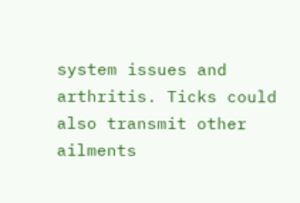system issues and arthritis. Ticks could also transmit other ailments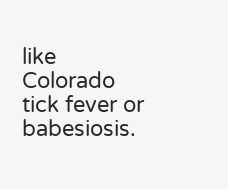like Colorado tick fever or babesiosis.